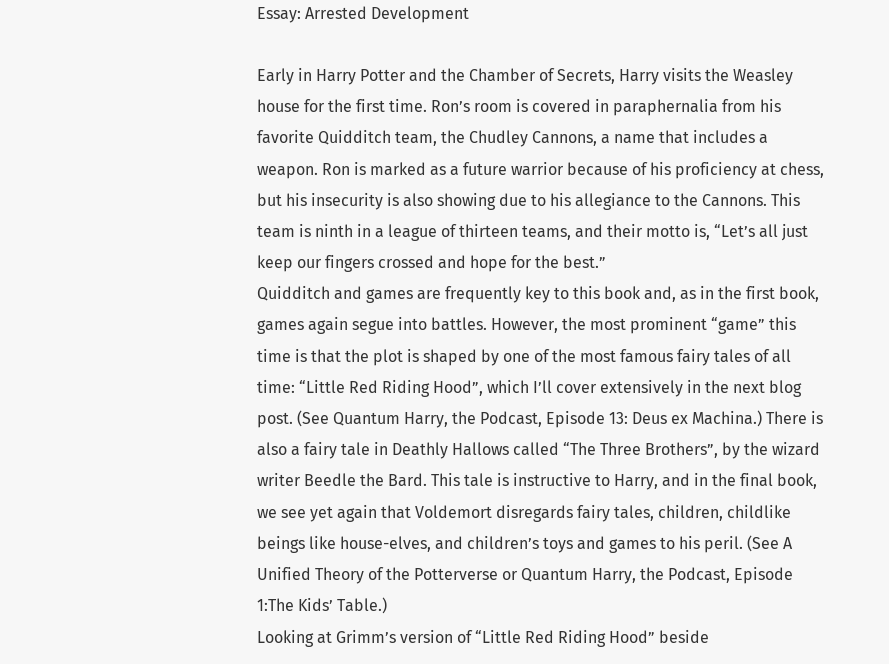Essay: Arrested Development

Early in Harry Potter and the Chamber of Secrets, Harry visits the Weasley house for the first time. Ron’s room is covered in paraphernalia from his favorite Quidditch team, the Chudley Cannons, a name that includes a weapon. Ron is marked as a future warrior because of his proficiency at chess, but his insecurity is also showing due to his allegiance to the Cannons. This team is ninth in a league of thirteen teams, and their motto is, “Let’s all just keep our fingers crossed and hope for the best.”
Quidditch and games are frequently key to this book and, as in the first book, games again segue into battles. However, the most prominent “game” this time is that the plot is shaped by one of the most famous fairy tales of all time: “Little Red Riding Hood”, which I’ll cover extensively in the next blog post. (See Quantum Harry, the Podcast, Episode 13: Deus ex Machina.) There is also a fairy tale in Deathly Hallows called “The Three Brothers”, by the wizard writer Beedle the Bard. This tale is instructive to Harry, and in the final book, we see yet again that Voldemort disregards fairy tales, children, childlike beings like house-elves, and children’s toys and games to his peril. (See A Unified Theory of the Potterverse or Quantum Harry, the Podcast, Episode 1:The Kids’ Table.)
Looking at Grimm’s version of “Little Red Riding Hood” beside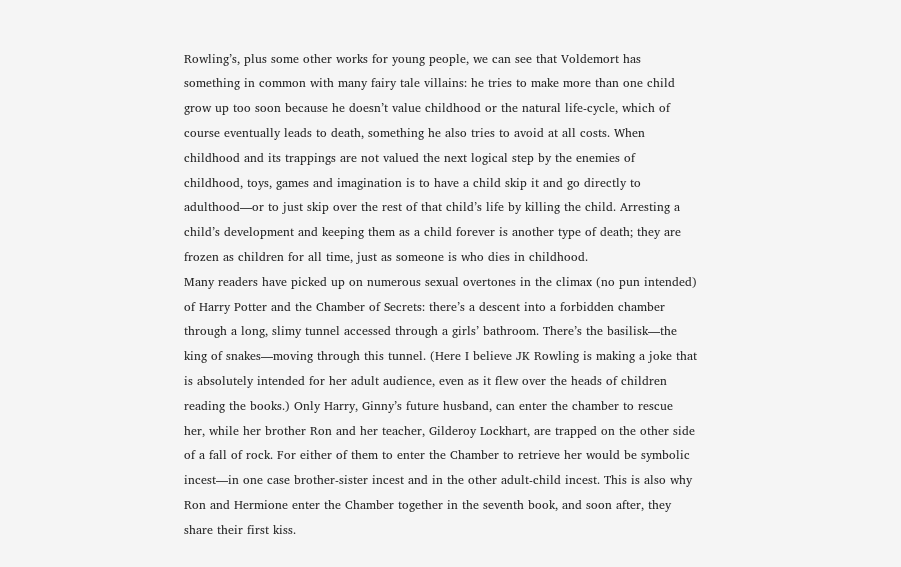Rowling’s, plus some other works for young people, we can see that Voldemort has something in common with many fairy tale villains: he tries to make more than one child grow up too soon because he doesn’t value childhood or the natural life-cycle, which of course eventually leads to death, something he also tries to avoid at all costs. When childhood and its trappings are not valued the next logical step by the enemies of childhood, toys, games and imagination is to have a child skip it and go directly to adulthood—or to just skip over the rest of that child’s life by killing the child. Arresting a child’s development and keeping them as a child forever is another type of death; they are frozen as children for all time, just as someone is who dies in childhood.
Many readers have picked up on numerous sexual overtones in the climax (no pun intended) of Harry Potter and the Chamber of Secrets: there’s a descent into a forbidden chamber through a long, slimy tunnel accessed through a girls’ bathroom. There’s the basilisk—the king of snakes—moving through this tunnel. (Here I believe JK Rowling is making a joke that is absolutely intended for her adult audience, even as it flew over the heads of children reading the books.) Only Harry, Ginny’s future husband, can enter the chamber to rescue her, while her brother Ron and her teacher, Gilderoy Lockhart, are trapped on the other side of a fall of rock. For either of them to enter the Chamber to retrieve her would be symbolic incest—in one case brother-sister incest and in the other adult-child incest. This is also why Ron and Hermione enter the Chamber together in the seventh book, and soon after, they share their first kiss.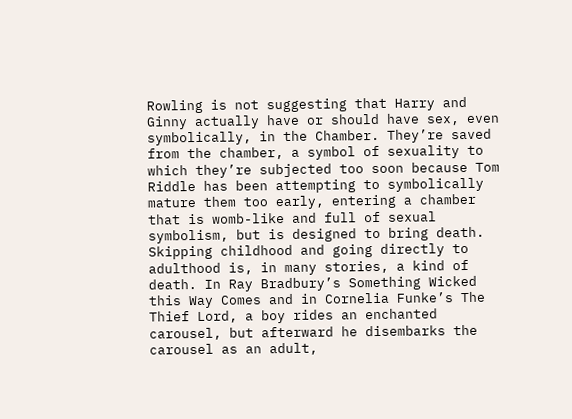Rowling is not suggesting that Harry and Ginny actually have or should have sex, even symbolically, in the Chamber. They’re saved from the chamber, a symbol of sexuality to which they’re subjected too soon because Tom Riddle has been attempting to symbolically mature them too early, entering a chamber that is womb-like and full of sexual symbolism, but is designed to bring death.
Skipping childhood and going directly to adulthood is, in many stories, a kind of death. In Ray Bradbury’s Something Wicked this Way Comes and in Cornelia Funke’s The Thief Lord, a boy rides an enchanted carousel, but afterward he disembarks the carousel as an adult,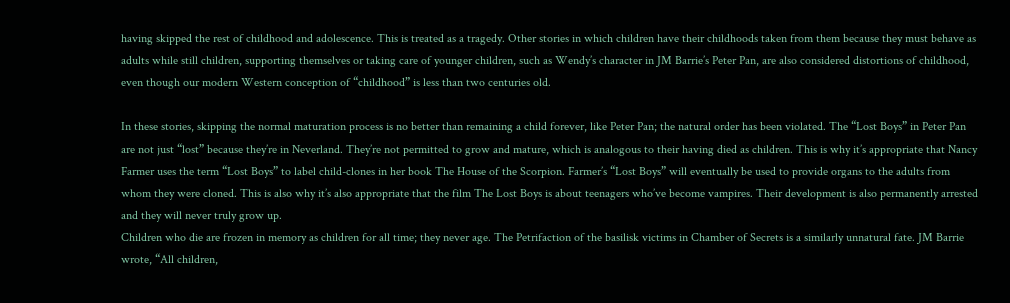having skipped the rest of childhood and adolescence. This is treated as a tragedy. Other stories in which children have their childhoods taken from them because they must behave as adults while still children, supporting themselves or taking care of younger children, such as Wendy’s character in JM Barrie’s Peter Pan, are also considered distortions of childhood, even though our modern Western conception of “childhood” is less than two centuries old.

In these stories, skipping the normal maturation process is no better than remaining a child forever, like Peter Pan; the natural order has been violated. The “Lost Boys” in Peter Pan are not just “lost” because they’re in Neverland. They’re not permitted to grow and mature, which is analogous to their having died as children. This is why it’s appropriate that Nancy Farmer uses the term “Lost Boys” to label child-clones in her book The House of the Scorpion. Farmer’s “Lost Boys” will eventually be used to provide organs to the adults from whom they were cloned. This is also why it’s also appropriate that the film The Lost Boys is about teenagers who’ve become vampires. Their development is also permanently arrested and they will never truly grow up.
Children who die are frozen in memory as children for all time; they never age. The Petrifaction of the basilisk victims in Chamber of Secrets is a similarly unnatural fate. JM Barrie wrote, “All children,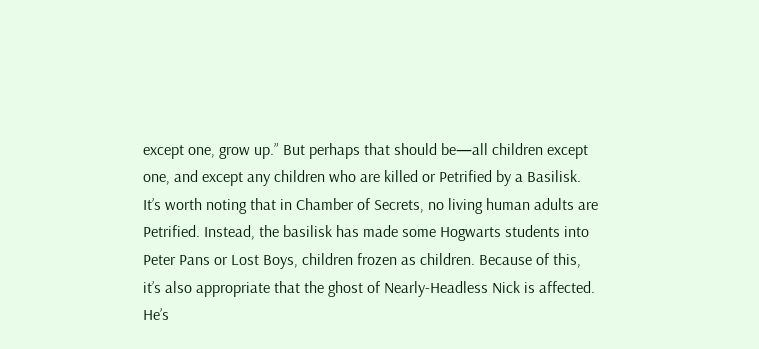except one, grow up.” But perhaps that should be—all children except one, and except any children who are killed or Petrified by a Basilisk.
It’s worth noting that in Chamber of Secrets, no living human adults are Petrified. Instead, the basilisk has made some Hogwarts students into Peter Pans or Lost Boys, children frozen as children. Because of this, it’s also appropriate that the ghost of Nearly-Headless Nick is affected. He’s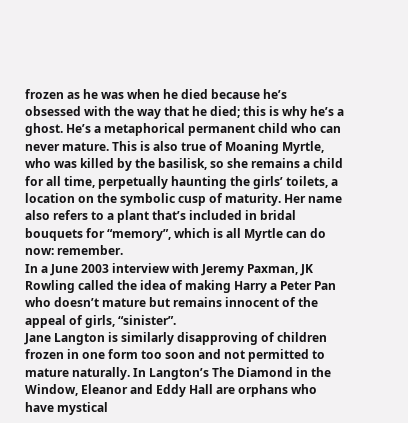frozen as he was when he died because he’s obsessed with the way that he died; this is why he’s a ghost. He’s a metaphorical permanent child who can never mature. This is also true of Moaning Myrtle, who was killed by the basilisk, so she remains a child for all time, perpetually haunting the girls’ toilets, a location on the symbolic cusp of maturity. Her name also refers to a plant that’s included in bridal bouquets for “memory”, which is all Myrtle can do now: remember.
In a June 2003 interview with Jeremy Paxman, JK Rowling called the idea of making Harry a Peter Pan who doesn’t mature but remains innocent of the appeal of girls, “sinister”.
Jane Langton is similarly disapproving of children frozen in one form too soon and not permitted to mature naturally. In Langton’s The Diamond in the Window, Eleanor and Eddy Hall are orphans who have mystical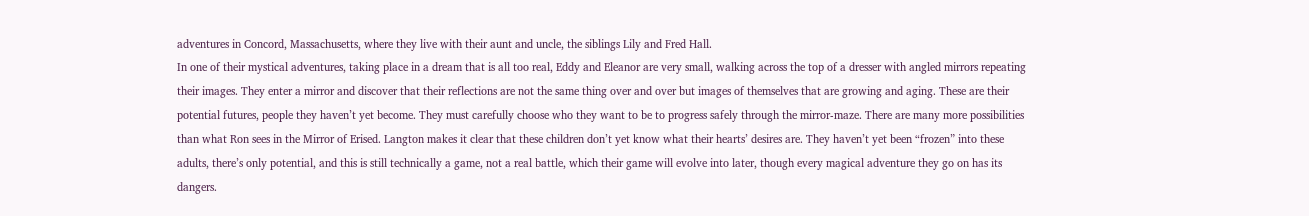adventures in Concord, Massachusetts, where they live with their aunt and uncle, the siblings Lily and Fred Hall.
In one of their mystical adventures, taking place in a dream that is all too real, Eddy and Eleanor are very small, walking across the top of a dresser with angled mirrors repeating their images. They enter a mirror and discover that their reflections are not the same thing over and over but images of themselves that are growing and aging. These are their potential futures, people they haven’t yet become. They must carefully choose who they want to be to progress safely through the mirror-maze. There are many more possibilities than what Ron sees in the Mirror of Erised. Langton makes it clear that these children don’t yet know what their hearts’ desires are. They haven’t yet been “frozen” into these adults, there’s only potential, and this is still technically a game, not a real battle, which their game will evolve into later, though every magical adventure they go on has its dangers.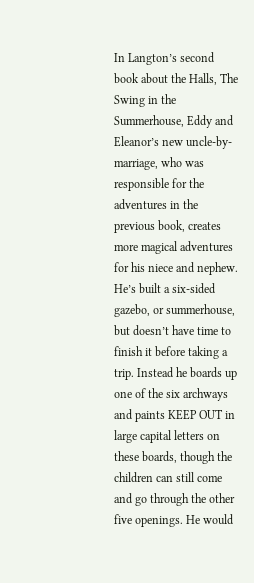In Langton’s second book about the Halls, The Swing in the Summerhouse, Eddy and Eleanor’s new uncle-by-marriage, who was responsible for the adventures in the previous book, creates more magical adventures for his niece and nephew. He’s built a six-sided gazebo, or summerhouse, but doesn’t have time to finish it before taking a trip. Instead he boards up one of the six archways and paints KEEP OUT in large capital letters on these boards, though the children can still come and go through the other five openings. He would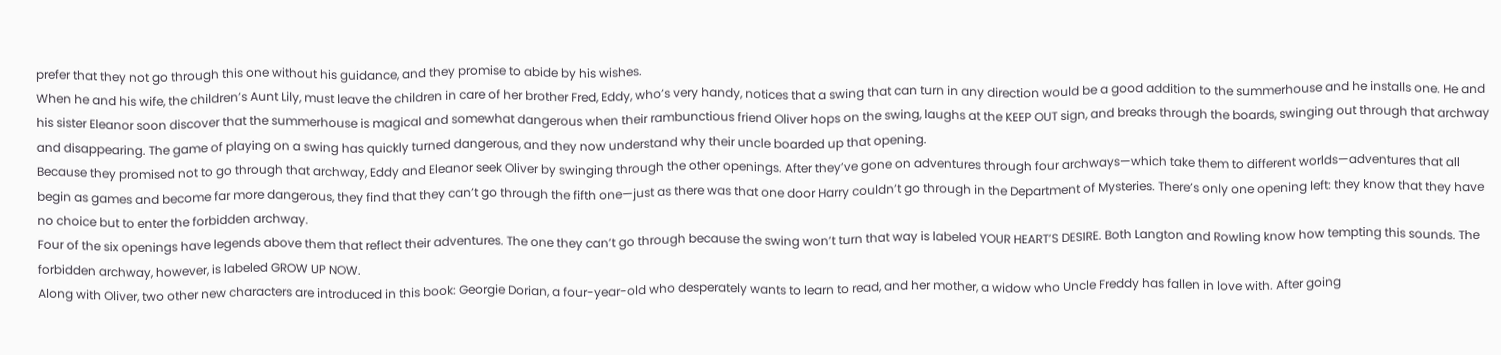prefer that they not go through this one without his guidance, and they promise to abide by his wishes.
When he and his wife, the children’s Aunt Lily, must leave the children in care of her brother Fred, Eddy, who’s very handy, notices that a swing that can turn in any direction would be a good addition to the summerhouse and he installs one. He and his sister Eleanor soon discover that the summerhouse is magical and somewhat dangerous when their rambunctious friend Oliver hops on the swing, laughs at the KEEP OUT sign, and breaks through the boards, swinging out through that archway and disappearing. The game of playing on a swing has quickly turned dangerous, and they now understand why their uncle boarded up that opening.
Because they promised not to go through that archway, Eddy and Eleanor seek Oliver by swinging through the other openings. After they’ve gone on adventures through four archways—which take them to different worlds—adventures that all begin as games and become far more dangerous, they find that they can’t go through the fifth one—just as there was that one door Harry couldn’t go through in the Department of Mysteries. There’s only one opening left: they know that they have no choice but to enter the forbidden archway.
Four of the six openings have legends above them that reflect their adventures. The one they can’t go through because the swing won’t turn that way is labeled YOUR HEART’S DESIRE. Both Langton and Rowling know how tempting this sounds. The forbidden archway, however, is labeled GROW UP NOW.
Along with Oliver, two other new characters are introduced in this book: Georgie Dorian, a four-year-old who desperately wants to learn to read, and her mother, a widow who Uncle Freddy has fallen in love with. After going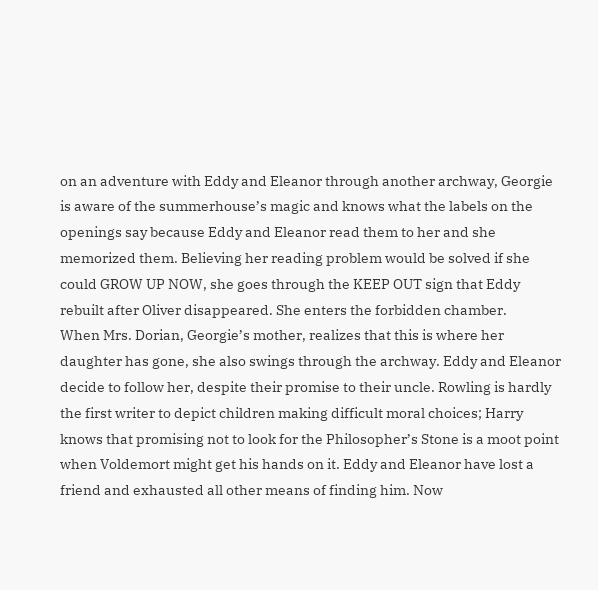on an adventure with Eddy and Eleanor through another archway, Georgie is aware of the summerhouse’s magic and knows what the labels on the openings say because Eddy and Eleanor read them to her and she memorized them. Believing her reading problem would be solved if she could GROW UP NOW, she goes through the KEEP OUT sign that Eddy rebuilt after Oliver disappeared. She enters the forbidden chamber.
When Mrs. Dorian, Georgie’s mother, realizes that this is where her daughter has gone, she also swings through the archway. Eddy and Eleanor decide to follow her, despite their promise to their uncle. Rowling is hardly the first writer to depict children making difficult moral choices; Harry knows that promising not to look for the Philosopher’s Stone is a moot point when Voldemort might get his hands on it. Eddy and Eleanor have lost a friend and exhausted all other means of finding him. Now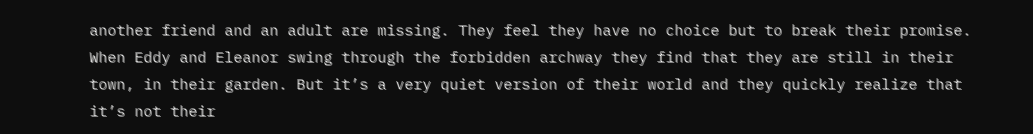another friend and an adult are missing. They feel they have no choice but to break their promise.
When Eddy and Eleanor swing through the forbidden archway they find that they are still in their town, in their garden. But it’s a very quiet version of their world and they quickly realize that it’s not their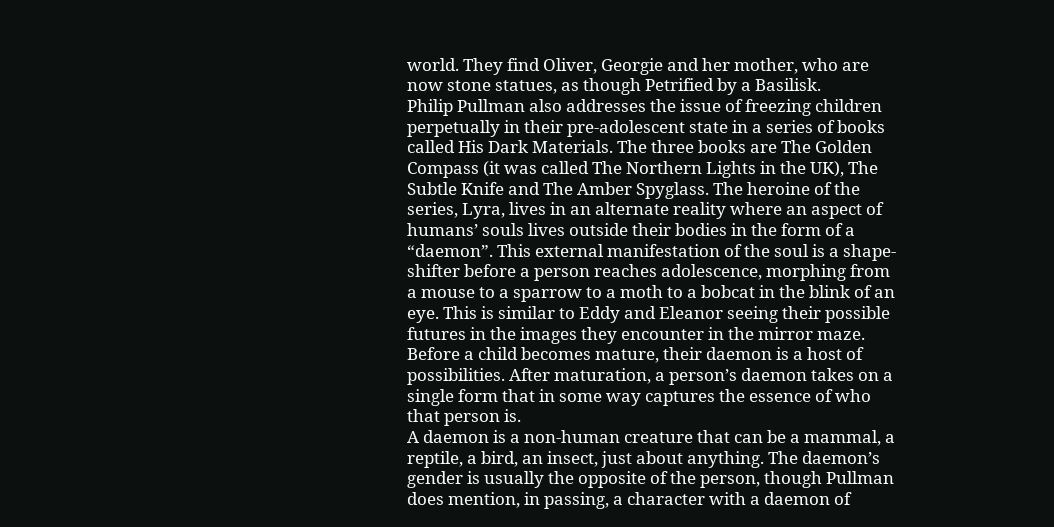world. They find Oliver, Georgie and her mother, who are now stone statues, as though Petrified by a Basilisk.
Philip Pullman also addresses the issue of freezing children perpetually in their pre-adolescent state in a series of books called His Dark Materials. The three books are The Golden Compass (it was called The Northern Lights in the UK), The Subtle Knife and The Amber Spyglass. The heroine of the series, Lyra, lives in an alternate reality where an aspect of humans’ souls lives outside their bodies in the form of a “daemon”. This external manifestation of the soul is a shape-shifter before a person reaches adolescence, morphing from a mouse to a sparrow to a moth to a bobcat in the blink of an eye. This is similar to Eddy and Eleanor seeing their possible futures in the images they encounter in the mirror maze. Before a child becomes mature, their daemon is a host of possibilities. After maturation, a person’s daemon takes on a single form that in some way captures the essence of who that person is.
A daemon is a non-human creature that can be a mammal, a reptile, a bird, an insect, just about anything. The daemon’s gender is usually the opposite of the person, though Pullman does mention, in passing, a character with a daemon of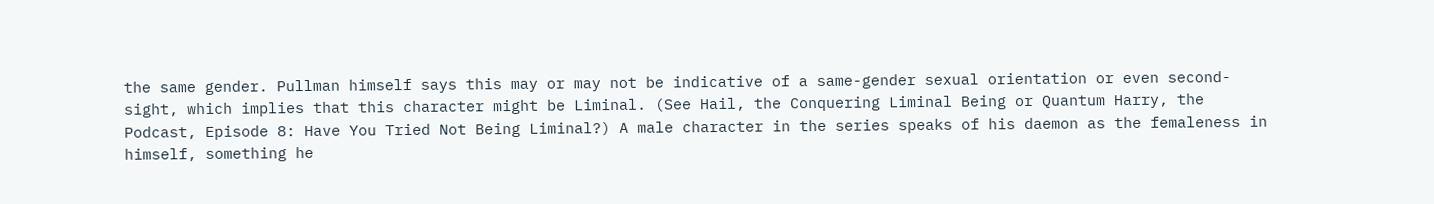the same gender. Pullman himself says this may or may not be indicative of a same-gender sexual orientation or even second-sight, which implies that this character might be Liminal. (See Hail, the Conquering Liminal Being or Quantum Harry, the Podcast, Episode 8: Have You Tried Not Being Liminal?) A male character in the series speaks of his daemon as the femaleness in himself, something he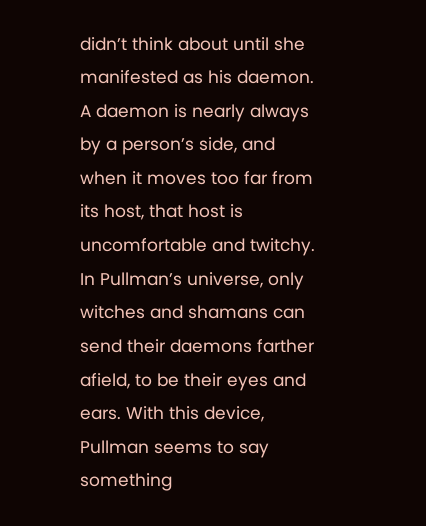didn’t think about until she manifested as his daemon.
A daemon is nearly always by a person’s side, and when it moves too far from its host, that host is uncomfortable and twitchy. In Pullman’s universe, only witches and shamans can send their daemons farther afield, to be their eyes and ears. With this device, Pullman seems to say something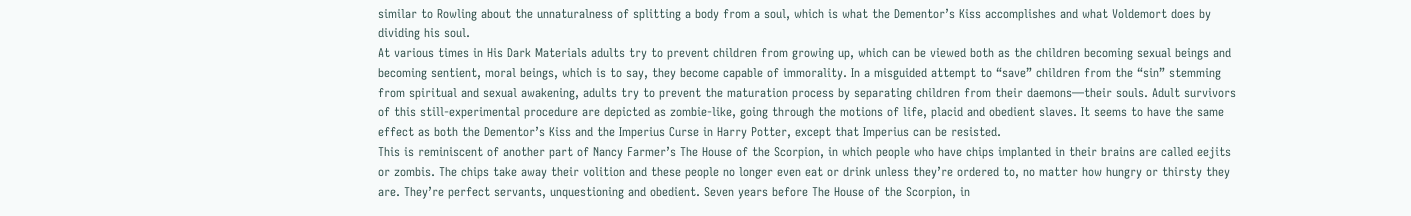similar to Rowling about the unnaturalness of splitting a body from a soul, which is what the Dementor’s Kiss accomplishes and what Voldemort does by dividing his soul.
At various times in His Dark Materials adults try to prevent children from growing up, which can be viewed both as the children becoming sexual beings and becoming sentient, moral beings, which is to say, they become capable of immorality. In a misguided attempt to “save” children from the “sin” stemming from spiritual and sexual awakening, adults try to prevent the maturation process by separating children from their daemons—their souls. Adult survivors of this still-experimental procedure are depicted as zombie-like, going through the motions of life, placid and obedient slaves. It seems to have the same effect as both the Dementor’s Kiss and the Imperius Curse in Harry Potter, except that Imperius can be resisted.
This is reminiscent of another part of Nancy Farmer’s The House of the Scorpion, in which people who have chips implanted in their brains are called eejits or zombis. The chips take away their volition and these people no longer even eat or drink unless they’re ordered to, no matter how hungry or thirsty they are. They’re perfect servants, unquestioning and obedient. Seven years before The House of the Scorpion, in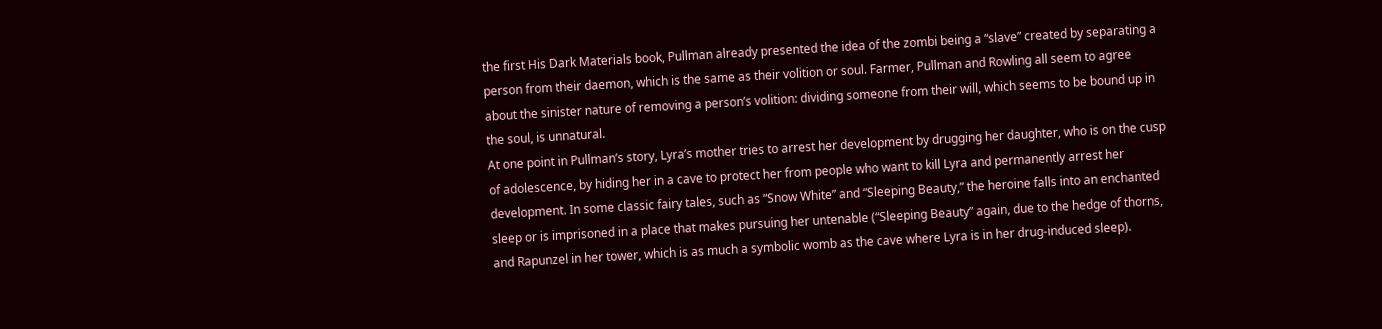the first His Dark Materials book, Pullman already presented the idea of the zombi being a “slave” created by separating a person from their daemon, which is the same as their volition or soul. Farmer, Pullman and Rowling all seem to agree about the sinister nature of removing a person’s volition: dividing someone from their will, which seems to be bound up in the soul, is unnatural.
At one point in Pullman’s story, Lyra’s mother tries to arrest her development by drugging her daughter, who is on the cusp of adolescence, by hiding her in a cave to protect her from people who want to kill Lyra and permanently arrest her development. In some classic fairy tales, such as “Snow White” and “Sleeping Beauty,” the heroine falls into an enchanted sleep or is imprisoned in a place that makes pursuing her untenable (“Sleeping Beauty” again, due to the hedge of thorns, and Rapunzel in her tower, which is as much a symbolic womb as the cave where Lyra is in her drug-induced sleep).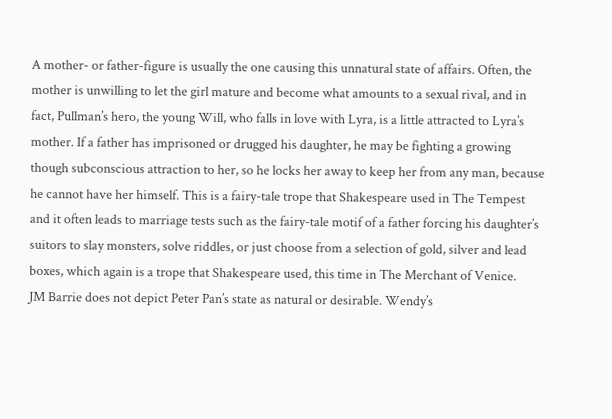A mother- or father-figure is usually the one causing this unnatural state of affairs. Often, the mother is unwilling to let the girl mature and become what amounts to a sexual rival, and in fact, Pullman’s hero, the young Will, who falls in love with Lyra, is a little attracted to Lyra’s mother. If a father has imprisoned or drugged his daughter, he may be fighting a growing though subconscious attraction to her, so he locks her away to keep her from any man, because he cannot have her himself. This is a fairy-tale trope that Shakespeare used in The Tempest and it often leads to marriage tests such as the fairy-tale motif of a father forcing his daughter’s suitors to slay monsters, solve riddles, or just choose from a selection of gold, silver and lead boxes, which again is a trope that Shakespeare used, this time in The Merchant of Venice.
JM Barrie does not depict Peter Pan’s state as natural or desirable. Wendy’s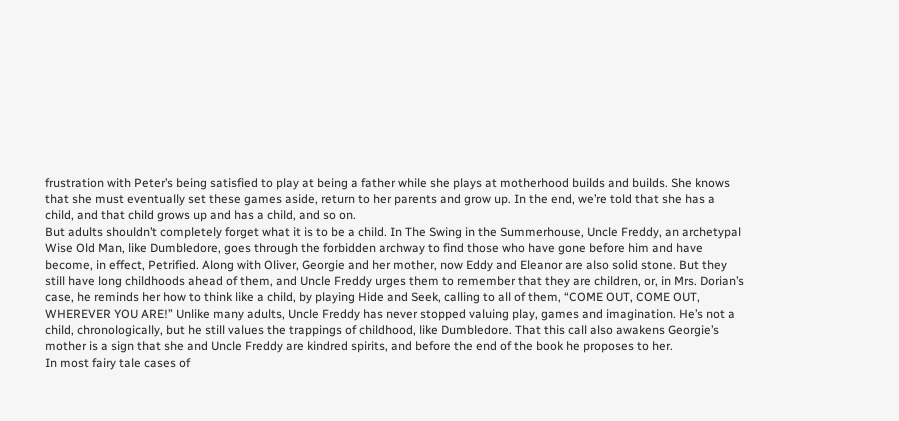frustration with Peter’s being satisfied to play at being a father while she plays at motherhood builds and builds. She knows that she must eventually set these games aside, return to her parents and grow up. In the end, we’re told that she has a child, and that child grows up and has a child, and so on.
But adults shouldn’t completely forget what it is to be a child. In The Swing in the Summerhouse, Uncle Freddy, an archetypal Wise Old Man, like Dumbledore, goes through the forbidden archway to find those who have gone before him and have become, in effect, Petrified. Along with Oliver, Georgie and her mother, now Eddy and Eleanor are also solid stone. But they still have long childhoods ahead of them, and Uncle Freddy urges them to remember that they are children, or, in Mrs. Dorian’s case, he reminds her how to think like a child, by playing Hide and Seek, calling to all of them, “COME OUT, COME OUT, WHEREVER YOU ARE!” Unlike many adults, Uncle Freddy has never stopped valuing play, games and imagination. He’s not a child, chronologically, but he still values the trappings of childhood, like Dumbledore. That this call also awakens Georgie’s mother is a sign that she and Uncle Freddy are kindred spirits, and before the end of the book he proposes to her.
In most fairy tale cases of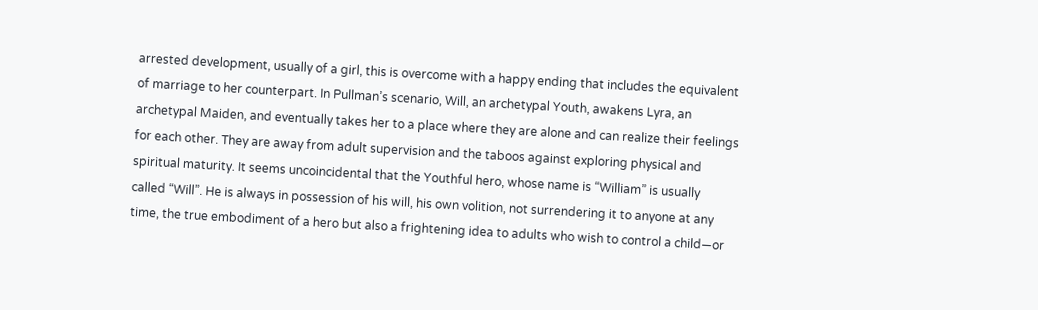arrested development, usually of a girl, this is overcome with a happy ending that includes the equivalent of marriage to her counterpart. In Pullman’s scenario, Will, an archetypal Youth, awakens Lyra, an archetypal Maiden, and eventually takes her to a place where they are alone and can realize their feelings for each other. They are away from adult supervision and the taboos against exploring physical and spiritual maturity. It seems uncoincidental that the Youthful hero, whose name is “William” is usually called “Will”. He is always in possession of his will, his own volition, not surrendering it to anyone at any time, the true embodiment of a hero but also a frightening idea to adults who wish to control a child—or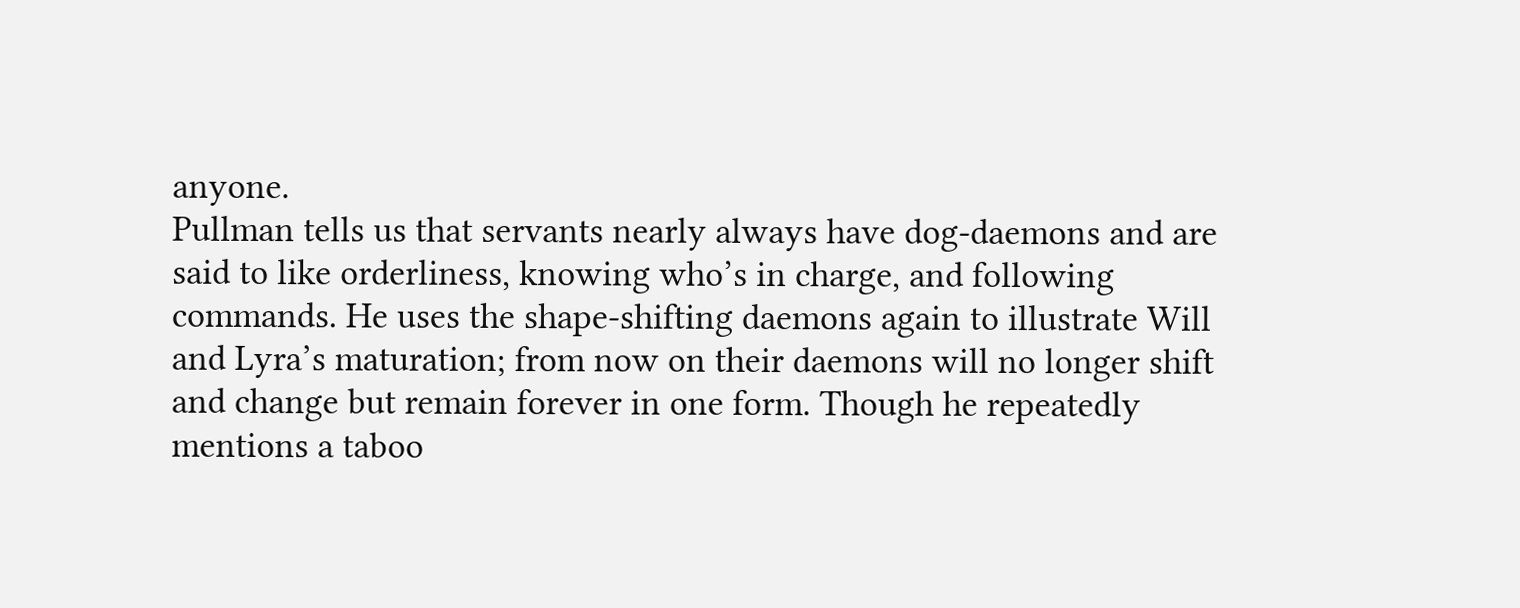anyone.
Pullman tells us that servants nearly always have dog-daemons and are said to like orderliness, knowing who’s in charge, and following commands. He uses the shape-shifting daemons again to illustrate Will and Lyra’s maturation; from now on their daemons will no longer shift and change but remain forever in one form. Though he repeatedly mentions a taboo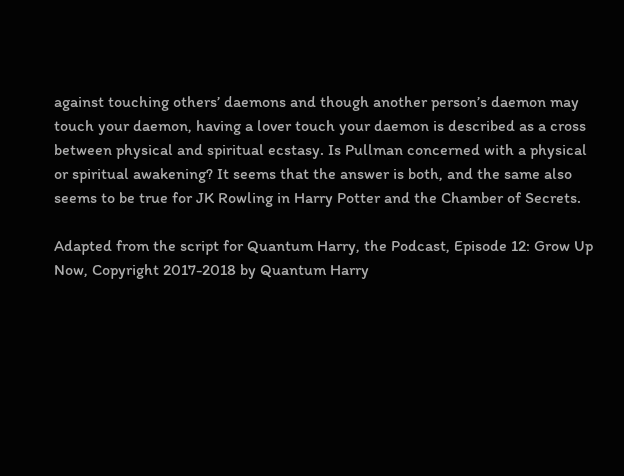against touching others’ daemons and though another person’s daemon may touch your daemon, having a lover touch your daemon is described as a cross between physical and spiritual ecstasy. Is Pullman concerned with a physical or spiritual awakening? It seems that the answer is both, and the same also seems to be true for JK Rowling in Harry Potter and the Chamber of Secrets.

Adapted from the script for Quantum Harry, the Podcast, Episode 12: Grow Up Now, Copyright 2017-2018 by Quantum Harry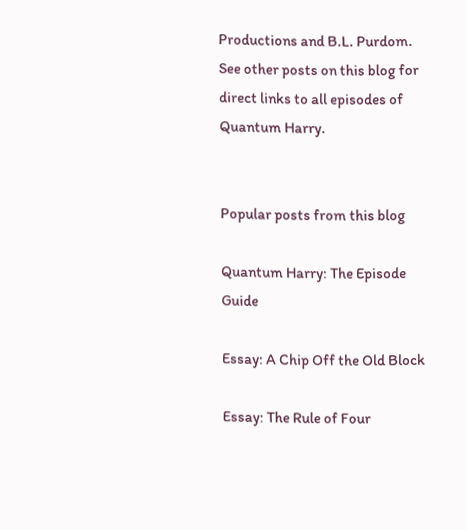Productions and B.L. Purdom. See other posts on this blog for direct links to all episodes of Quantum Harry.


Popular posts from this blog

Quantum Harry: The Episode Guide

Essay: A Chip Off the Old Block

Essay: The Rule of Four